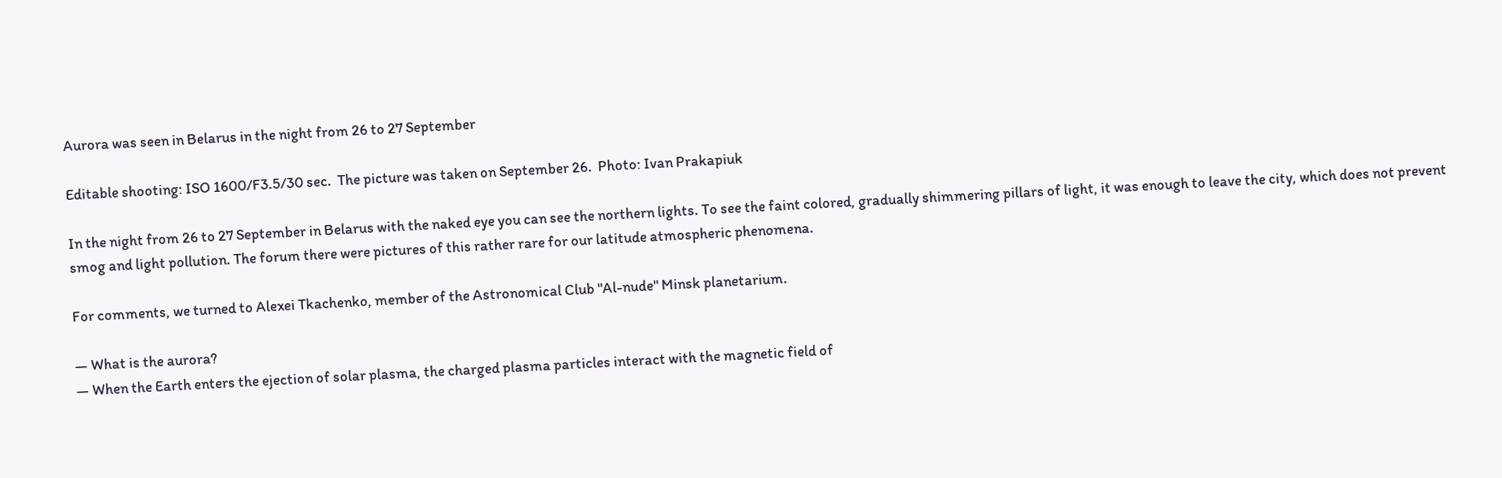Aurora was seen in Belarus in the night from 26 to 27 September

Editable shooting: ISO 1600/F3.5/30 sec.  The picture was taken on September 26.  Photo: Ivan Prakapiuk

In the night from 26 to 27 September in Belarus with the naked eye you can see the northern lights. To see the faint colored, gradually shimmering pillars of light, it was enough to leave the city, which does not prevent smog and light pollution. The forum there were pictures of this rather rare for our latitude atmospheric phenomena.

For comments, we turned to Alexei Tkachenko, member of the Astronomical Club "Al-nude" Minsk planetarium.

— What is the aurora?
— When the Earth enters the ejection of solar plasma, the charged plasma particles interact with the magnetic field of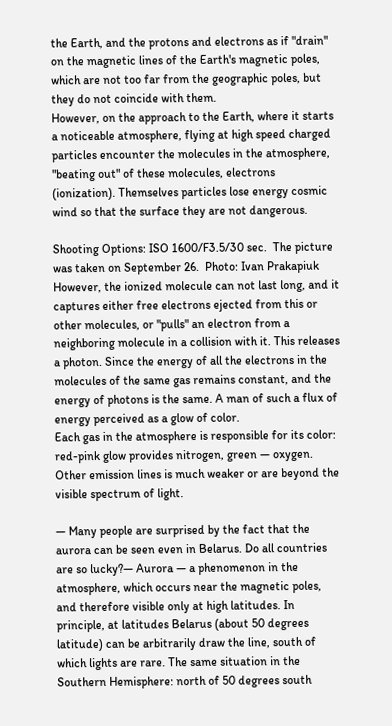the Earth, and the protons and electrons as if "drain" on the magnetic lines of the Earth's magnetic poles, which are not too far from the geographic poles, but they do not coincide with them.
However, on the approach to the Earth, where it starts a noticeable atmosphere, flying at high speed charged particles encounter the molecules in the atmosphere, "beating out" of these molecules, electrons (ionization). Themselves particles lose energy cosmic wind so that the surface they are not dangerous.

Shooting Options: ISO 1600/F3.5/30 sec.  The picture was taken on September 26.  Photo: Ivan Prakapiuk
However, the ionized molecule can not last long, and it captures either free electrons ejected from this or other molecules, or "pulls" an electron from a neighboring molecule in a collision with it. This releases a photon. Since the energy of all the electrons in the molecules of the same gas remains constant, and the energy of photons is the same. A man of such a flux of energy perceived as a glow of color.
Each gas in the atmosphere is responsible for its color: red-pink glow provides nitrogen, green — oxygen. Other emission lines is much weaker or are beyond the visible spectrum of light.

— Many people are surprised by the fact that the aurora can be seen even in Belarus. Do all countries are so lucky?— Aurora — a phenomenon in the atmosphere, which occurs near the magnetic poles, and therefore visible only at high latitudes. In principle, at latitudes Belarus (about 50 degrees latitude) can be arbitrarily draw the line, south of which lights are rare. The same situation in the Southern Hemisphere: north of 50 degrees south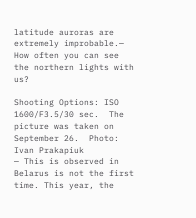latitude auroras are extremely improbable.— How often you can see the northern lights with us?

Shooting Options: ISO 1600/F3.5/30 sec.  The picture was taken on September 26.  Photo: Ivan Prakapiuk
— This is observed in Belarus is not the first time. This year, the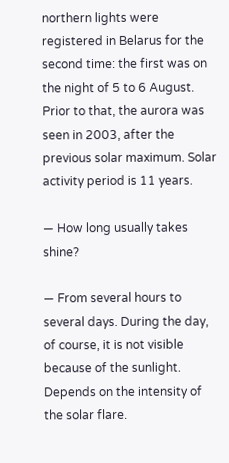northern lights were registered in Belarus for the second time: the first was on the night of 5 to 6 August. Prior to that, the aurora was seen in 2003, after the previous solar maximum. Solar activity period is 11 years.

— How long usually takes shine?

— From several hours to several days. During the day, of course, it is not visible because of the sunlight. Depends on the intensity of the solar flare.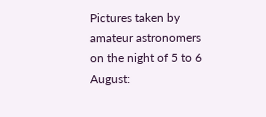Pictures taken by amateur astronomers on the night of 5 to 6 August: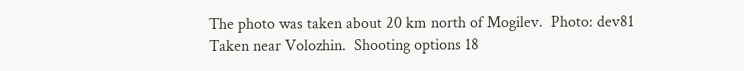The photo was taken about 20 km north of Mogilev.  Photo: dev81
Taken near Volozhin.  Shooting options 18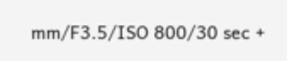mm/F3.5/ISO 800/30 sec +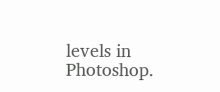levels in Photoshop.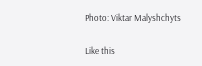Photo: Viktar Malyshchyts

Like this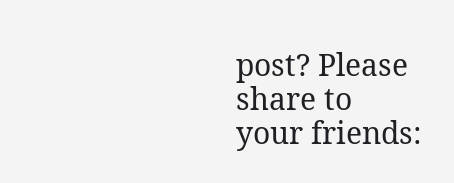post? Please share to your friends: